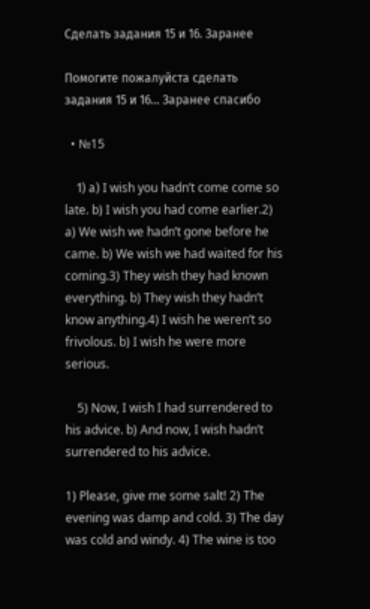Сделать задания 15 и 16. Заранее

Помогите пожалуйста сделать задания 15 и 16… Заранее спасибо

  • №15

    1) а) I wish you hadn’t come come so late. b) I wish you had come earlier.2) a) We wish we hadn’t gone before he came. b) We wish we had waited for his coming.3) They wish they had known everything. b) They wish they hadn’t know anything.4) I wish he weren’t so  frivolous. b) I wish he were more serious.

    5) Now, I wish I had surrendered to his advice. b) And now, I wish hadn’t surrendered to his advice.

1) Please, give me some salt! 2) The evening was damp and cold. 3) The day was cold and windy. 4) The wine is too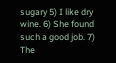sugary 5) I like dry wine. 6) She found such a good job. 7) The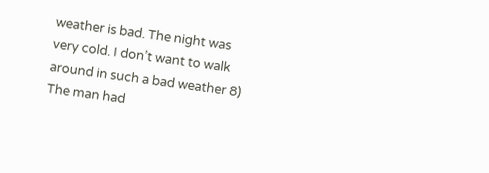weather is bad. The night was very cold. I don’t want to walk around in such a bad weather 8) The man had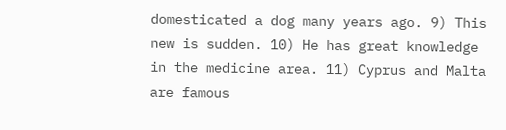domesticated a dog many years ago. 9) This new is sudden. 10) He has great knowledge in the medicine area. 11) Cyprus and Malta are famous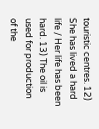touristic centres. 12) She has lived a hard life / Her life has been hard. 13) The oil is used for production of the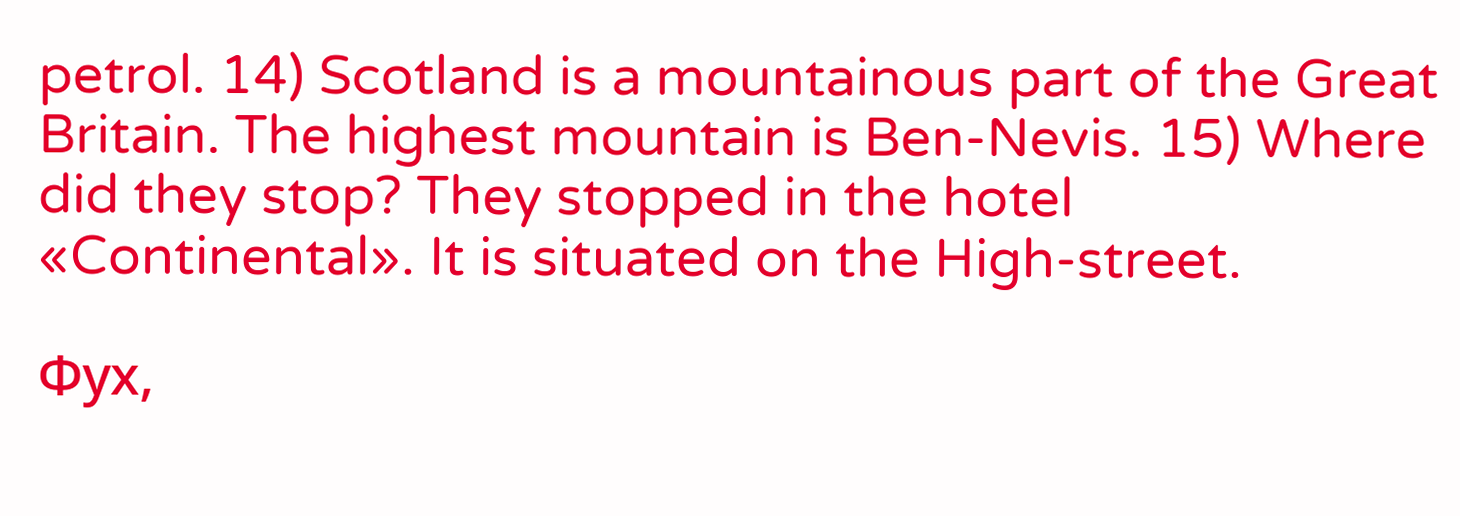petrol. 14) Scotland is a mountainous part of the Great Britain. The highest mountain is Ben-Nevis. 15) Where did they stop? They stopped in the hotel «Continental». It is situated on the High-street.

Фух,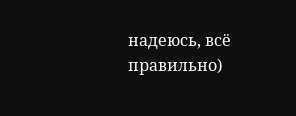надеюсь, всё правильно)